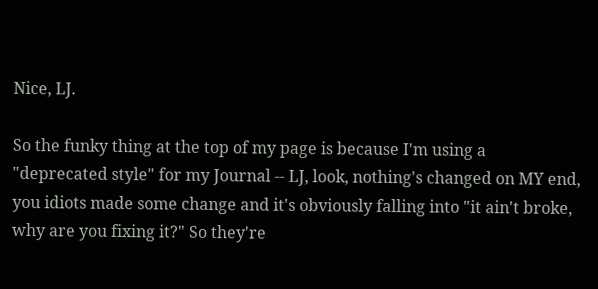Nice, LJ.

So the funky thing at the top of my page is because I'm using a "deprecated style" for my Journal -- LJ, look, nothing's changed on MY end, you idiots made some change and it's obviously falling into "it ain't broke, why are you fixing it?" So they're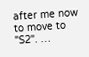after me now to move to "S2". …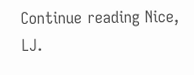Continue reading Nice, LJ.